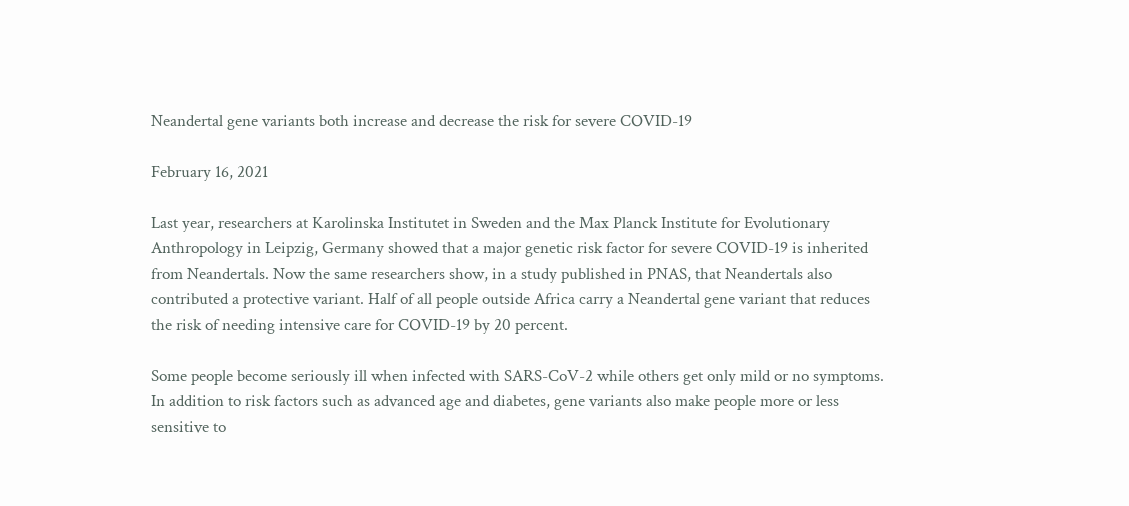Neandertal gene variants both increase and decrease the risk for severe COVID-19

February 16, 2021

Last year, researchers at Karolinska Institutet in Sweden and the Max Planck Institute for Evolutionary Anthropology in Leipzig, Germany showed that a major genetic risk factor for severe COVID-19 is inherited from Neandertals. Now the same researchers show, in a study published in PNAS, that Neandertals also contributed a protective variant. Half of all people outside Africa carry a Neandertal gene variant that reduces the risk of needing intensive care for COVID-19 by 20 percent.

Some people become seriously ill when infected with SARS-CoV-2 while others get only mild or no symptoms. In addition to risk factors such as advanced age and diabetes, gene variants also make people more or less sensitive to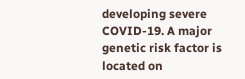developing severe COVID-19. A major genetic risk factor is located on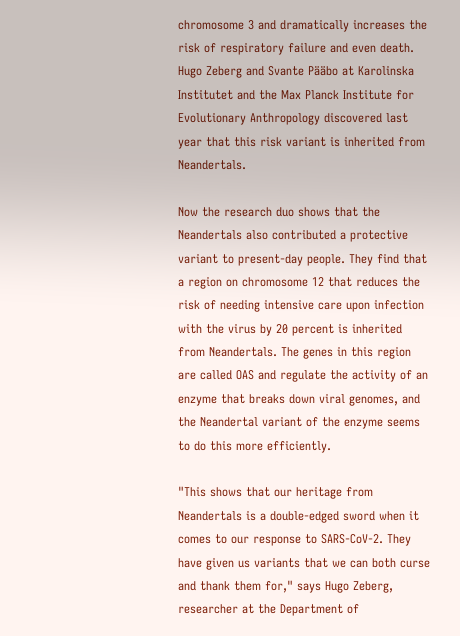chromosome 3 and dramatically increases the risk of respiratory failure and even death. Hugo Zeberg and Svante Pääbo at Karolinska Institutet and the Max Planck Institute for Evolutionary Anthropology discovered last year that this risk variant is inherited from Neandertals.

Now the research duo shows that the Neandertals also contributed a protective variant to present-day people. They find that a region on chromosome 12 that reduces the risk of needing intensive care upon infection with the virus by 20 percent is inherited from Neandertals. The genes in this region are called OAS and regulate the activity of an enzyme that breaks down viral genomes, and the Neandertal variant of the enzyme seems to do this more efficiently.

"This shows that our heritage from Neandertals is a double-edged sword when it comes to our response to SARS-CoV-2. They have given us variants that we can both curse and thank them for," says Hugo Zeberg, researcher at the Department of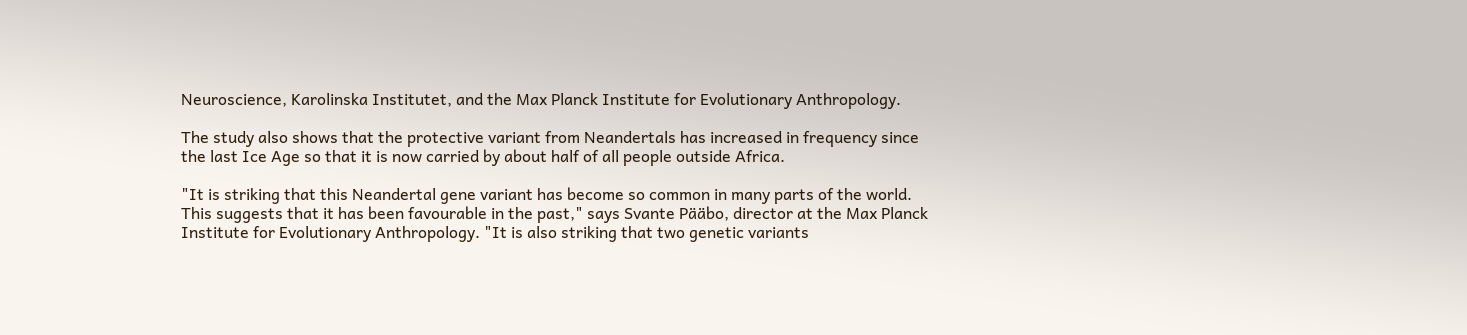Neuroscience, Karolinska Institutet, and the Max Planck Institute for Evolutionary Anthropology.

The study also shows that the protective variant from Neandertals has increased in frequency since the last Ice Age so that it is now carried by about half of all people outside Africa.

"It is striking that this Neandertal gene variant has become so common in many parts of the world. This suggests that it has been favourable in the past," says Svante Pääbo, director at the Max Planck Institute for Evolutionary Anthropology. "It is also striking that two genetic variants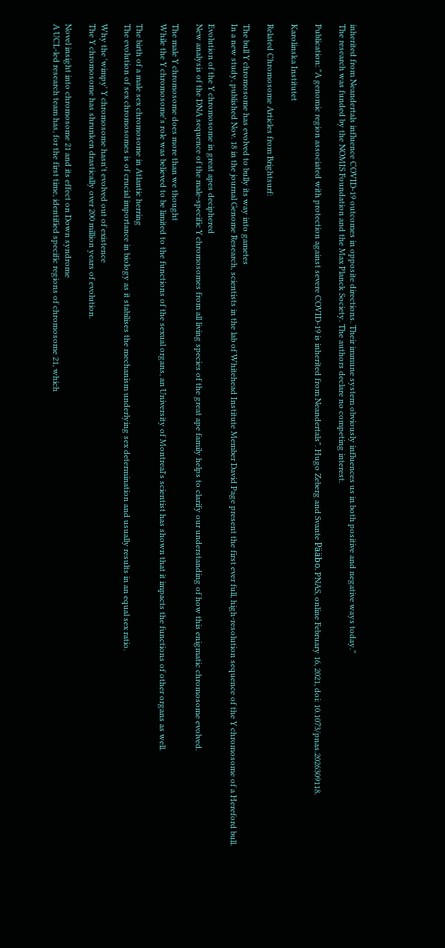inherited from Neandertals influence COVID-19 outcomes in opposite directions. Their immune system obviously influences us in both positive and negative ways today."
The research was funded by the NOMIS Foundation and the Max Planck Society. The authors declare no competing interest.

Publication: "A genomic region associated with protection against severe COVID-19 is inherited from Neandertals". Hugo Zeberg and Svante Pääbo. PNAS, online February 16, 2021, doi: 10.1073/pnas.2026309118.

Karolinska Institutet

Related Chromosome Articles from Brightsurf:

The bull Y chromosome has evolved to bully its way into gametes
In a new study, published Nov. 18 in the journal Genome Research, scientists in the lab of Whitehead Institute Member David Page present the first ever full, high-resolution sequence of the Y chromosome of a Hereford bull.

Evolution of the Y chromosome in great apes deciphered
New analysis of the DNA sequence of the male-specific Y chromosomes from all living species of the great ape family helps to clarify our understanding of how this enigmatic chromosome evolved.

The male Y chromosome does more than we thought
While the Y chromosome's role was believed to be limited to the functions of the sexual organs, an University of Montreal's scientist has shown that it impacts the functions of other organs as well.

The birth of a male sex chromosome in Atlantic herring
The evolution of sex chromosomes is of crucial importance in biology as it stabilises the mechanism underlying sex determination and usually results in an equal sex ratio.

Why the 'wimpy' Y chromosome hasn't evolved out of existence
The Y chromosome has shrunken drastically over 200 million years of evolution.

Novel insight into chromosome 21 and its effect on Down syndrome
A UCL-led research team has, for the first time, identified specific regions of chromosome 21, which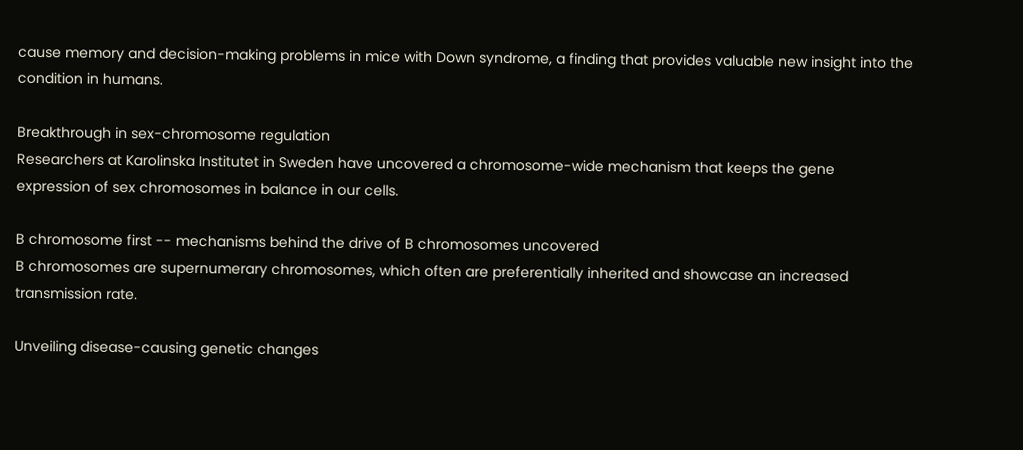cause memory and decision-making problems in mice with Down syndrome, a finding that provides valuable new insight into the condition in humans.

Breakthrough in sex-chromosome regulation
Researchers at Karolinska Institutet in Sweden have uncovered a chromosome-wide mechanism that keeps the gene expression of sex chromosomes in balance in our cells.

B chromosome first -- mechanisms behind the drive of B chromosomes uncovered
B chromosomes are supernumerary chromosomes, which often are preferentially inherited and showcase an increased transmission rate.

Unveiling disease-causing genetic changes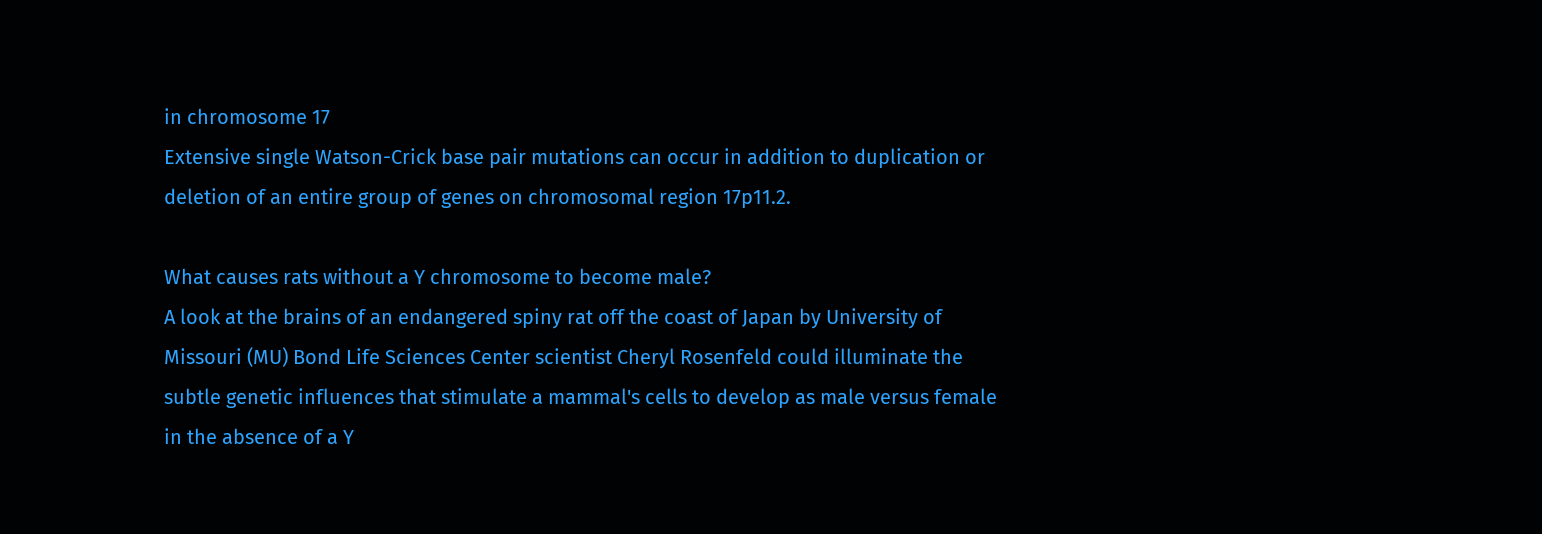in chromosome 17
Extensive single Watson-Crick base pair mutations can occur in addition to duplication or deletion of an entire group of genes on chromosomal region 17p11.2.

What causes rats without a Y chromosome to become male?
A look at the brains of an endangered spiny rat off the coast of Japan by University of Missouri (MU) Bond Life Sciences Center scientist Cheryl Rosenfeld could illuminate the subtle genetic influences that stimulate a mammal's cells to develop as male versus female in the absence of a Y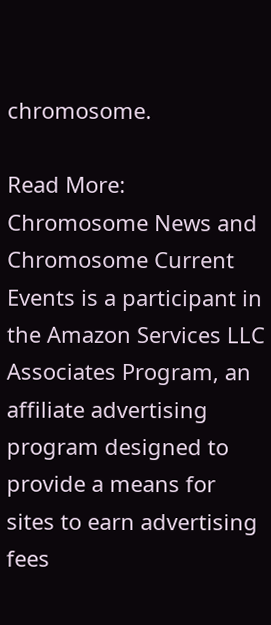chromosome.

Read More: Chromosome News and Chromosome Current Events is a participant in the Amazon Services LLC Associates Program, an affiliate advertising program designed to provide a means for sites to earn advertising fees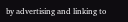by advertising and linking to